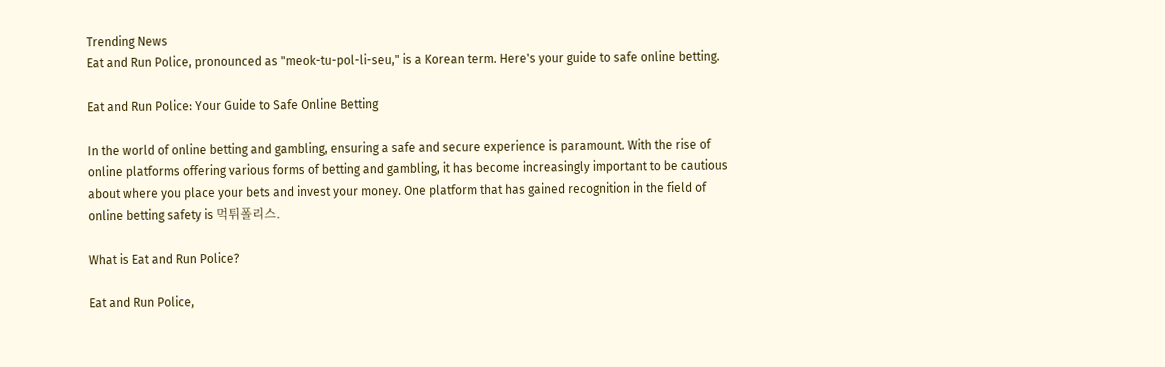Trending News
Eat and Run Police, pronounced as "meok-tu-pol-li-seu," is a Korean term. Here's your guide to safe online betting.

Eat and Run Police: Your Guide to Safe Online Betting

In the world of online betting and gambling, ensuring a safe and secure experience is paramount. With the rise of online platforms offering various forms of betting and gambling, it has become increasingly important to be cautious about where you place your bets and invest your money. One platform that has gained recognition in the field of online betting safety is 먹튀폴리스.

What is Eat and Run Police?

Eat and Run Police,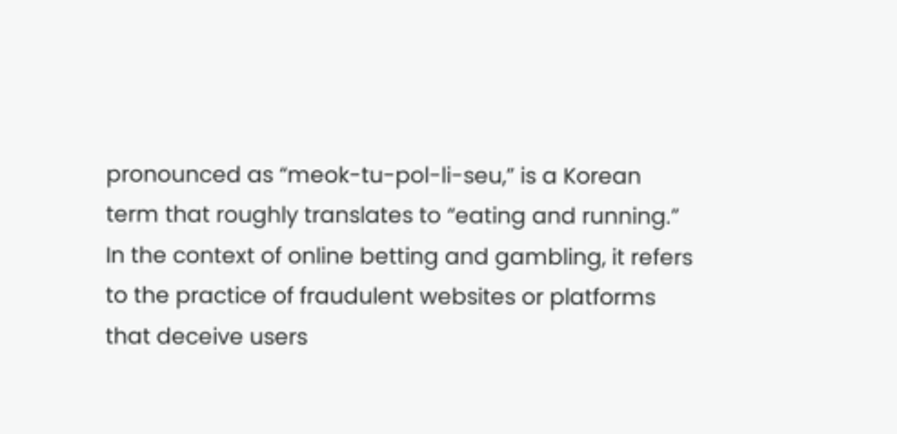pronounced as “meok-tu-pol-li-seu,” is a Korean term that roughly translates to “eating and running.” In the context of online betting and gambling, it refers to the practice of fraudulent websites or platforms that deceive users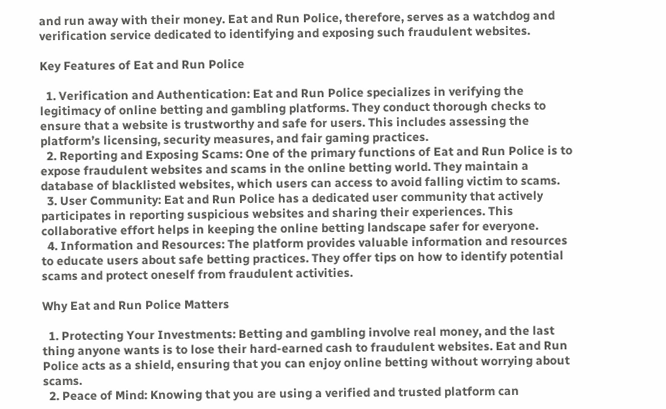and run away with their money. Eat and Run Police, therefore, serves as a watchdog and verification service dedicated to identifying and exposing such fraudulent websites.

Key Features of Eat and Run Police

  1. Verification and Authentication: Eat and Run Police specializes in verifying the legitimacy of online betting and gambling platforms. They conduct thorough checks to ensure that a website is trustworthy and safe for users. This includes assessing the platform’s licensing, security measures, and fair gaming practices.
  2. Reporting and Exposing Scams: One of the primary functions of Eat and Run Police is to expose fraudulent websites and scams in the online betting world. They maintain a database of blacklisted websites, which users can access to avoid falling victim to scams.
  3. User Community: Eat and Run Police has a dedicated user community that actively participates in reporting suspicious websites and sharing their experiences. This collaborative effort helps in keeping the online betting landscape safer for everyone.
  4. Information and Resources: The platform provides valuable information and resources to educate users about safe betting practices. They offer tips on how to identify potential scams and protect oneself from fraudulent activities.

Why Eat and Run Police Matters

  1. Protecting Your Investments: Betting and gambling involve real money, and the last thing anyone wants is to lose their hard-earned cash to fraudulent websites. Eat and Run Police acts as a shield, ensuring that you can enjoy online betting without worrying about scams.
  2. Peace of Mind: Knowing that you are using a verified and trusted platform can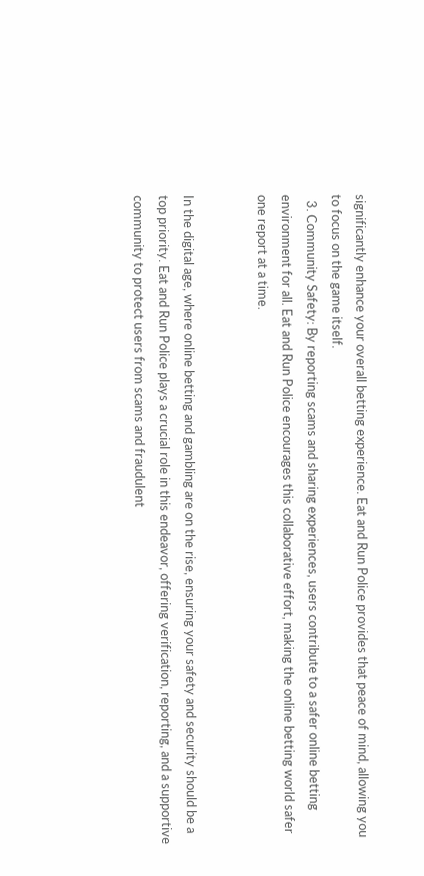significantly enhance your overall betting experience. Eat and Run Police provides that peace of mind, allowing you to focus on the game itself.
  3. Community Safety: By reporting scams and sharing experiences, users contribute to a safer online betting environment for all. Eat and Run Police encourages this collaborative effort, making the online betting world safer one report at a time.


In the digital age, where online betting and gambling are on the rise, ensuring your safety and security should be a top priority. Eat and Run Police plays a crucial role in this endeavor, offering verification, reporting, and a supportive community to protect users from scams and fraudulent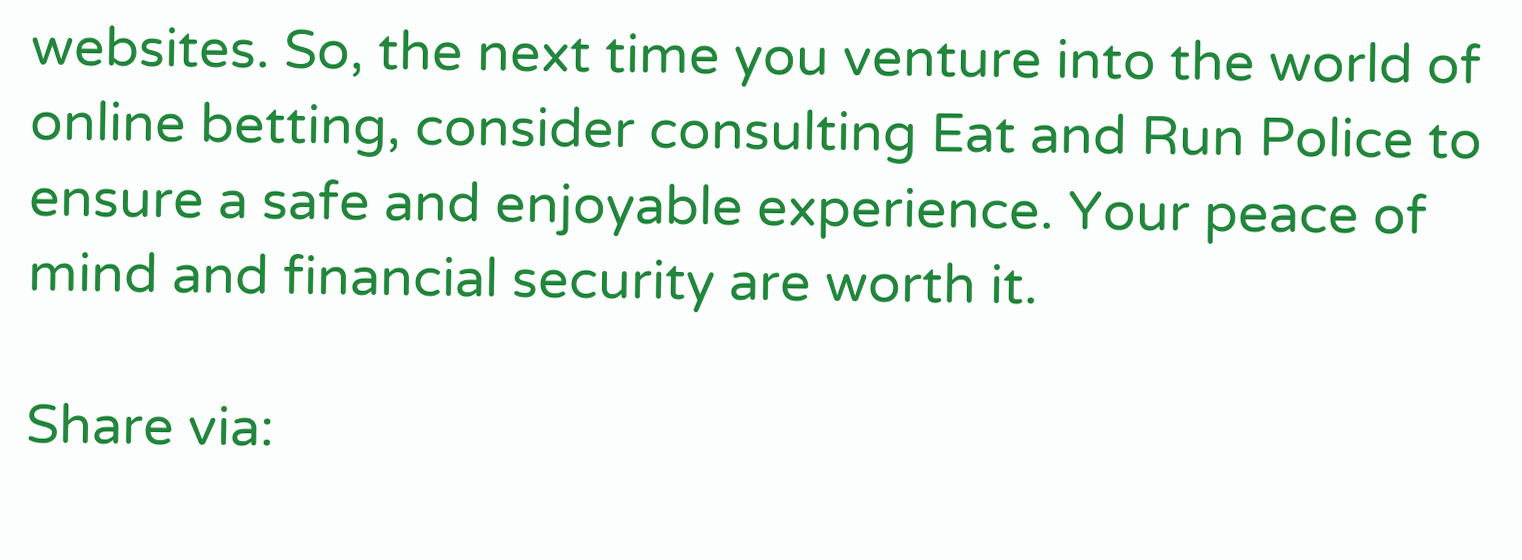websites. So, the next time you venture into the world of online betting, consider consulting Eat and Run Police to ensure a safe and enjoyable experience. Your peace of mind and financial security are worth it.

Share via: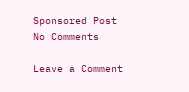Sponsored Post
No Comments

Leave a Comment